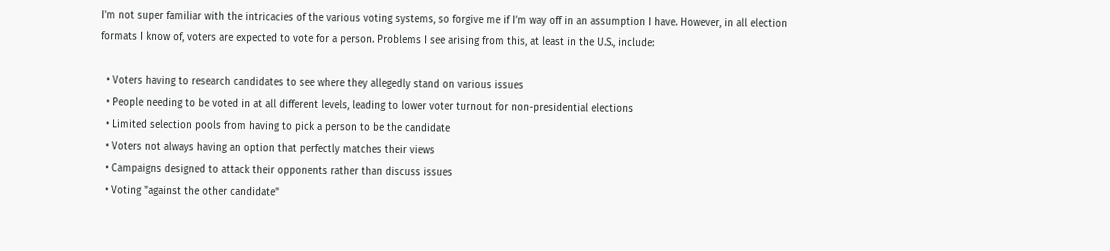I'm not super familiar with the intricacies of the various voting systems, so forgive me if I'm way off in an assumption I have. However, in all election formats I know of, voters are expected to vote for a person. Problems I see arising from this, at least in the U.S., include:

  • Voters having to research candidates to see where they allegedly stand on various issues
  • People needing to be voted in at all different levels, leading to lower voter turnout for non-presidential elections
  • Limited selection pools from having to pick a person to be the candidate
  • Voters not always having an option that perfectly matches their views
  • Campaigns designed to attack their opponents rather than discuss issues
  • Voting "against the other candidate"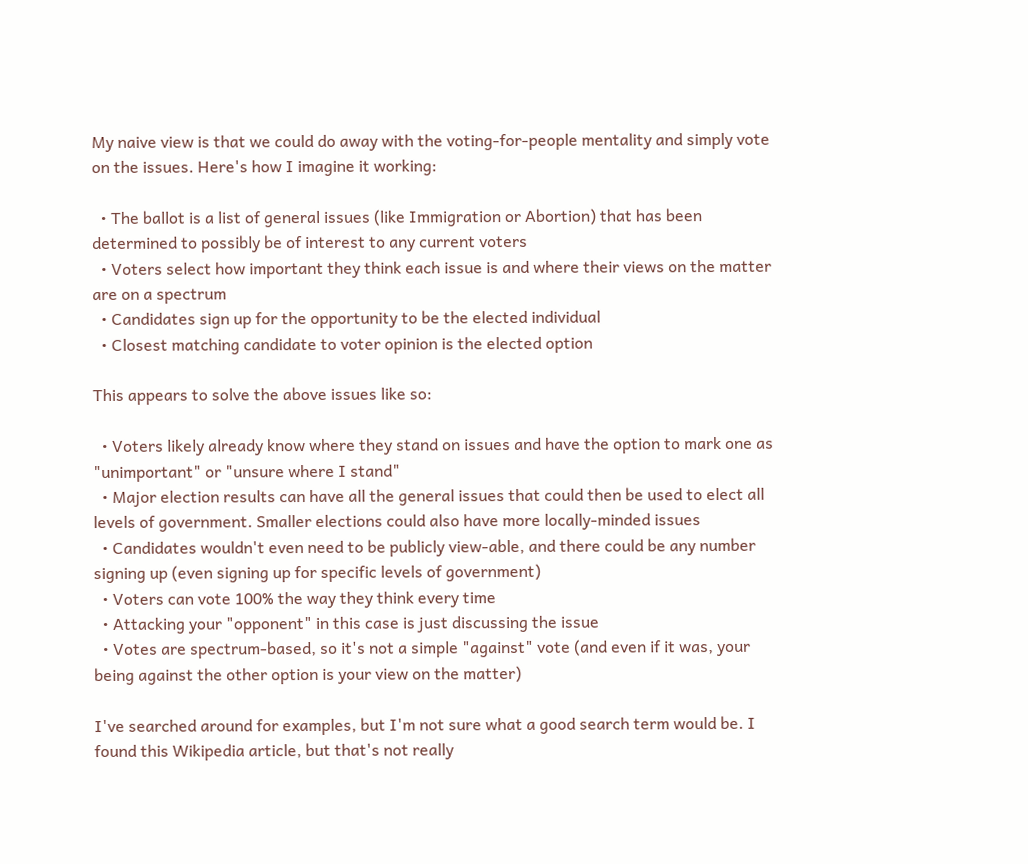My naive view is that we could do away with the voting-for-people mentality and simply vote on the issues. Here's how I imagine it working:

  • The ballot is a list of general issues (like Immigration or Abortion) that has been determined to possibly be of interest to any current voters
  • Voters select how important they think each issue is and where their views on the matter are on a spectrum
  • Candidates sign up for the opportunity to be the elected individual
  • Closest matching candidate to voter opinion is the elected option

This appears to solve the above issues like so:

  • Voters likely already know where they stand on issues and have the option to mark one as "unimportant" or "unsure where I stand"
  • Major election results can have all the general issues that could then be used to elect all levels of government. Smaller elections could also have more locally-minded issues
  • Candidates wouldn't even need to be publicly view-able, and there could be any number signing up (even signing up for specific levels of government)
  • Voters can vote 100% the way they think every time
  • Attacking your "opponent" in this case is just discussing the issue
  • Votes are spectrum-based, so it's not a simple "against" vote (and even if it was, your being against the other option is your view on the matter)

I've searched around for examples, but I'm not sure what a good search term would be. I found this Wikipedia article, but that's not really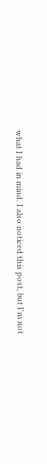what I had in mind. I also noticed this post, but I'm not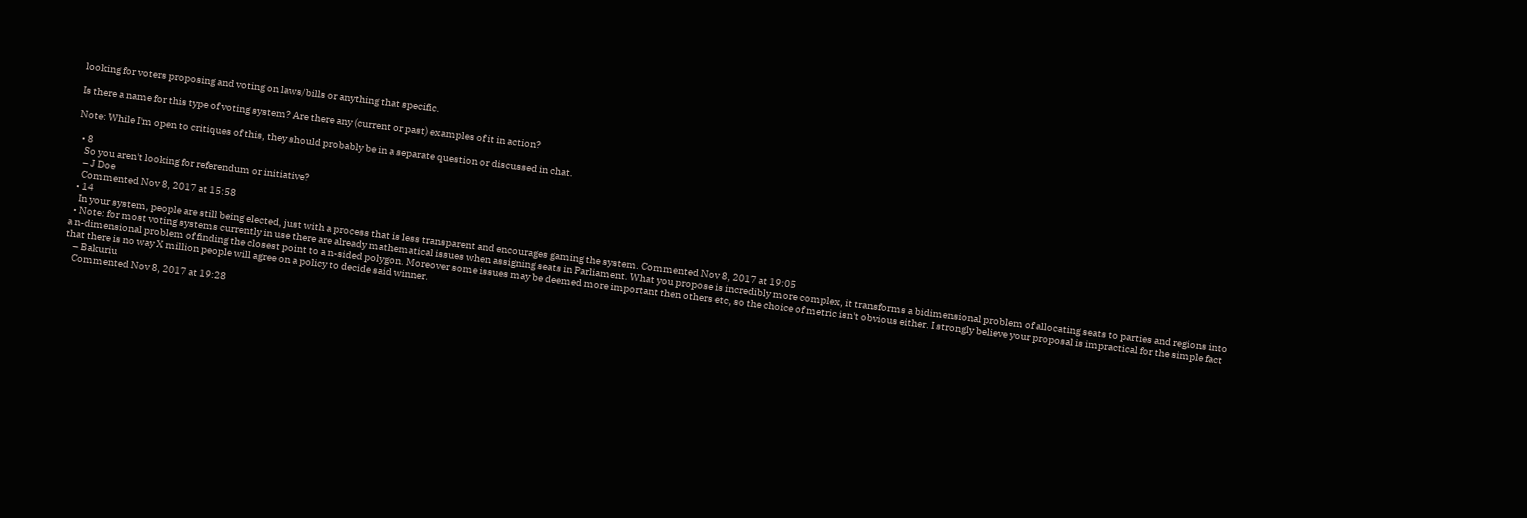looking for voters proposing and voting on laws/bills or anything that specific.

Is there a name for this type of voting system? Are there any (current or past) examples of it in action?

Note: While I'm open to critiques of this, they should probably be in a separate question or discussed in chat.

  • 8
    So you aren't looking for referendum or initiative?
    – J Doe
    Commented Nov 8, 2017 at 15:58
  • 14
    In your system, people are still being elected, just with a process that is less transparent and encourages gaming the system. Commented Nov 8, 2017 at 19:05
  • Note: for most voting systems currently in use there are already mathematical issues when assigning seats in Parliament. What you propose is incredibly more complex, it transforms a bidimensional problem of allocating seats to parties and regions into a n-dimensional problem of finding the closest point to a n-sided polygon. Moreover some issues may be deemed more important then others etc, so the choice of metric isn't obvious either. I strongly believe your proposal is impractical for the simple fact that there is no way X million people will agree on a policy to decide said winner.
    – Bakuriu
    Commented Nov 8, 2017 at 19:28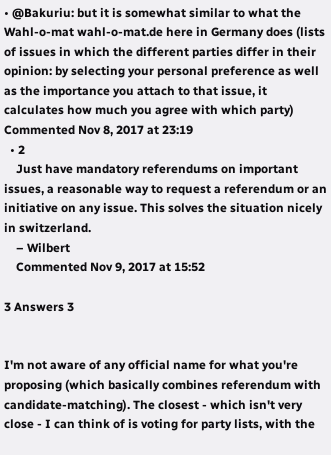• @Bakuriu: but it is somewhat similar to what the Wahl-o-mat wahl-o-mat.de here in Germany does (lists of issues in which the different parties differ in their opinion: by selecting your personal preference as well as the importance you attach to that issue, it calculates how much you agree with which party) Commented Nov 8, 2017 at 23:19
  • 2
    Just have mandatory referendums on important issues, a reasonable way to request a referendum or an initiative on any issue. This solves the situation nicely in switzerland.
    – Wilbert
    Commented Nov 9, 2017 at 15:52

3 Answers 3


I'm not aware of any official name for what you're proposing (which basically combines referendum with candidate-matching). The closest - which isn't very close - I can think of is voting for party lists, with the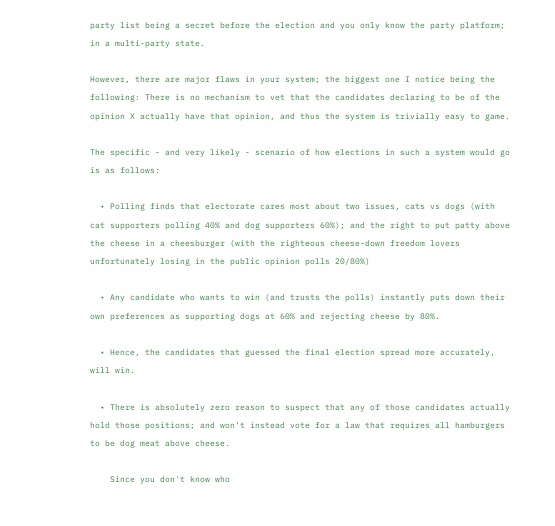party list being a secret before the election and you only know the party platform; in a multi-party state.

However, there are major flaws in your system; the biggest one I notice being the following: There is no mechanism to vet that the candidates declaring to be of the opinion X actually have that opinion, and thus the system is trivially easy to game.

The specific - and very likely - scenario of how elections in such a system would go is as follows:

  • Polling finds that electorate cares most about two issues, cats vs dogs (with cat supporters polling 40% and dog supporters 60%); and the right to put patty above the cheese in a cheesburger (with the righteous cheese-down freedom lovers unfortunately losing in the public opinion polls 20/80%)

  • Any candidate who wants to win (and trusts the polls) instantly puts down their own preferences as supporting dogs at 60% and rejecting cheese by 80%.

  • Hence, the candidates that guessed the final election spread more accurately, will win.

  • There is absolutely zero reason to suspect that any of those candidates actually hold those positions; and won't instead vote for a law that requires all hamburgers to be dog meat above cheese.

    Since you don't know who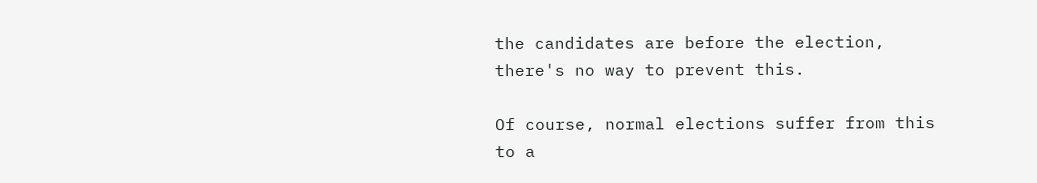the candidates are before the election, there's no way to prevent this.

Of course, normal elections suffer from this to a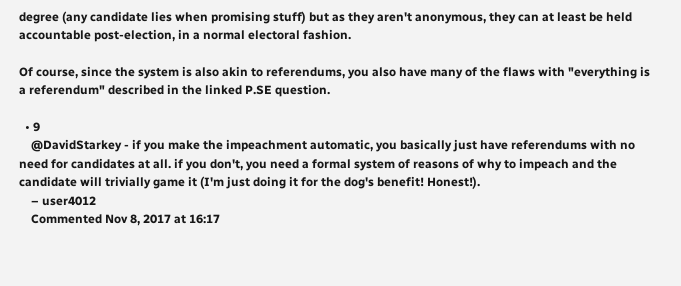degree (any candidate lies when promising stuff) but as they aren't anonymous, they can at least be held accountable post-election, in a normal electoral fashion.

Of course, since the system is also akin to referendums, you also have many of the flaws with "everything is a referendum" described in the linked P.SE question.

  • 9
    @DavidStarkey - if you make the impeachment automatic, you basically just have referendums with no need for candidates at all. if you don't, you need a formal system of reasons of why to impeach and the candidate will trivially game it (I'm just doing it for the dog's benefit! Honest!).
    – user4012
    Commented Nov 8, 2017 at 16:17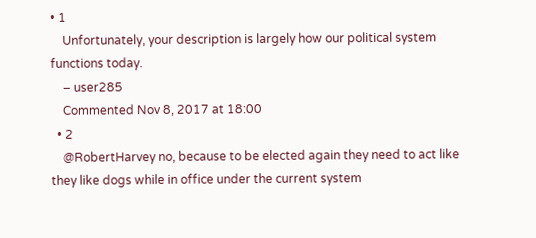• 1
    Unfortunately, your description is largely how our political system functions today.
    – user285
    Commented Nov 8, 2017 at 18:00
  • 2
    @RobertHarvey no, because to be elected again they need to act like they like dogs while in office under the current system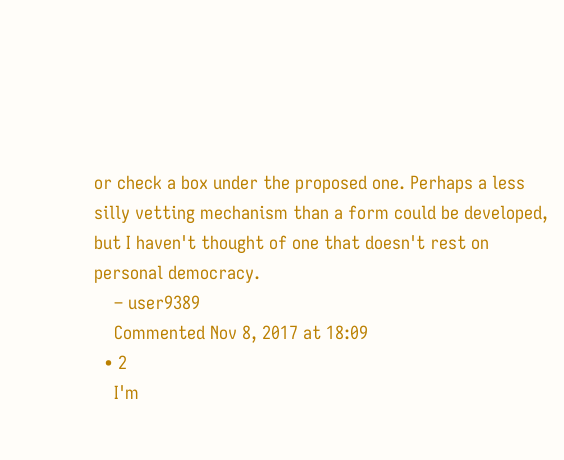or check a box under the proposed one. Perhaps a less silly vetting mechanism than a form could be developed, but I haven't thought of one that doesn't rest on personal democracy.
    – user9389
    Commented Nov 8, 2017 at 18:09
  • 2
    I'm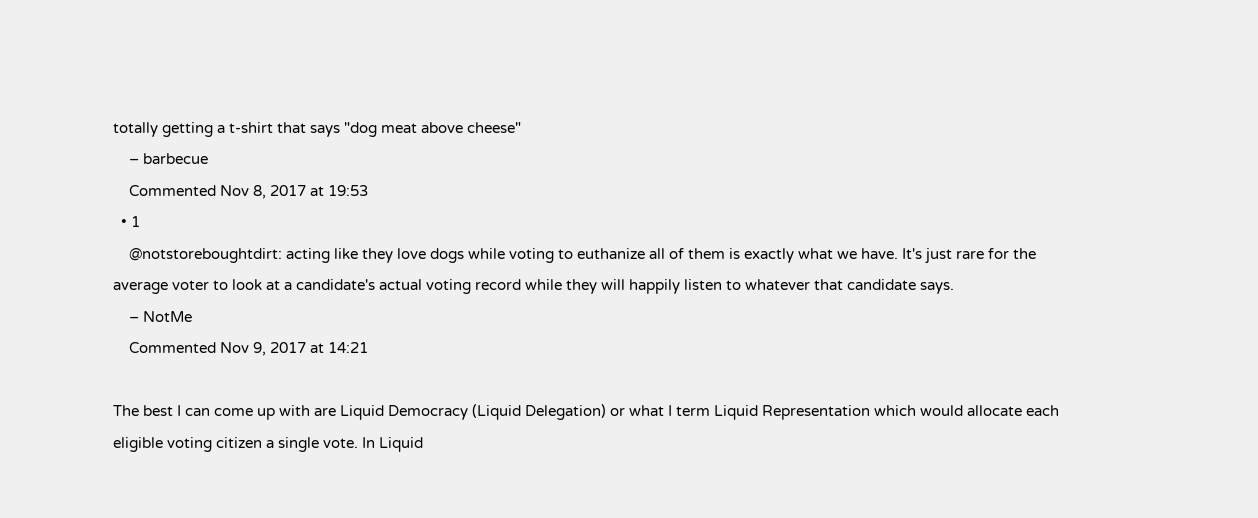totally getting a t-shirt that says "dog meat above cheese"
    – barbecue
    Commented Nov 8, 2017 at 19:53
  • 1
    @notstoreboughtdirt: acting like they love dogs while voting to euthanize all of them is exactly what we have. It's just rare for the average voter to look at a candidate's actual voting record while they will happily listen to whatever that candidate says.
    – NotMe
    Commented Nov 9, 2017 at 14:21

The best I can come up with are Liquid Democracy (Liquid Delegation) or what I term Liquid Representation which would allocate each eligible voting citizen a single vote. In Liquid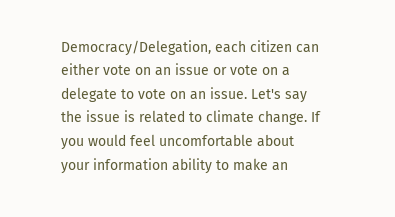Democracy/Delegation, each citizen can either vote on an issue or vote on a delegate to vote on an issue. Let's say the issue is related to climate change. If you would feel uncomfortable about your information ability to make an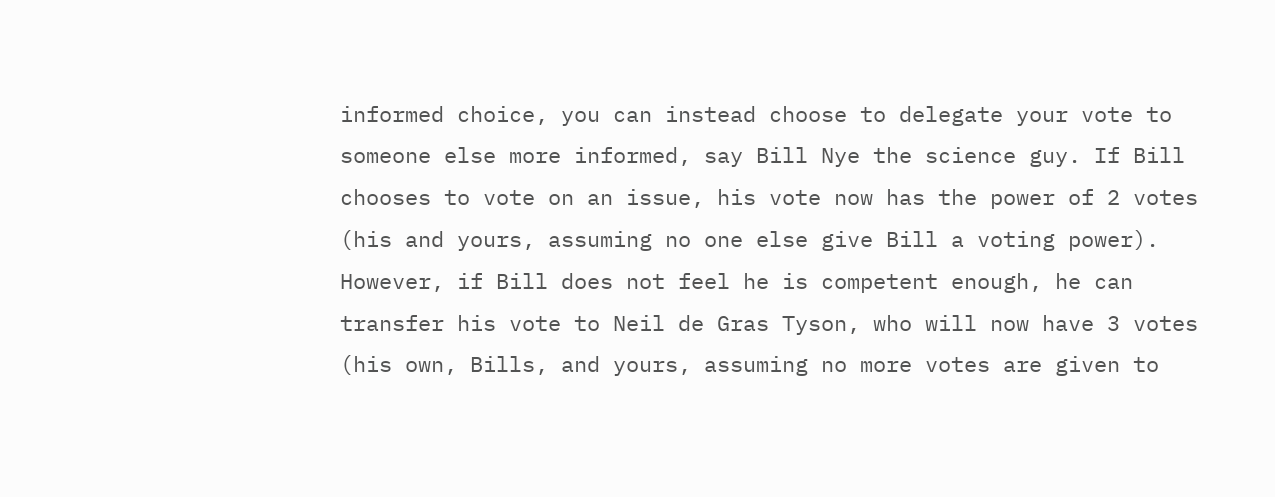informed choice, you can instead choose to delegate your vote to someone else more informed, say Bill Nye the science guy. If Bill chooses to vote on an issue, his vote now has the power of 2 votes (his and yours, assuming no one else give Bill a voting power). However, if Bill does not feel he is competent enough, he can transfer his vote to Neil de Gras Tyson, who will now have 3 votes (his own, Bills, and yours, assuming no more votes are given to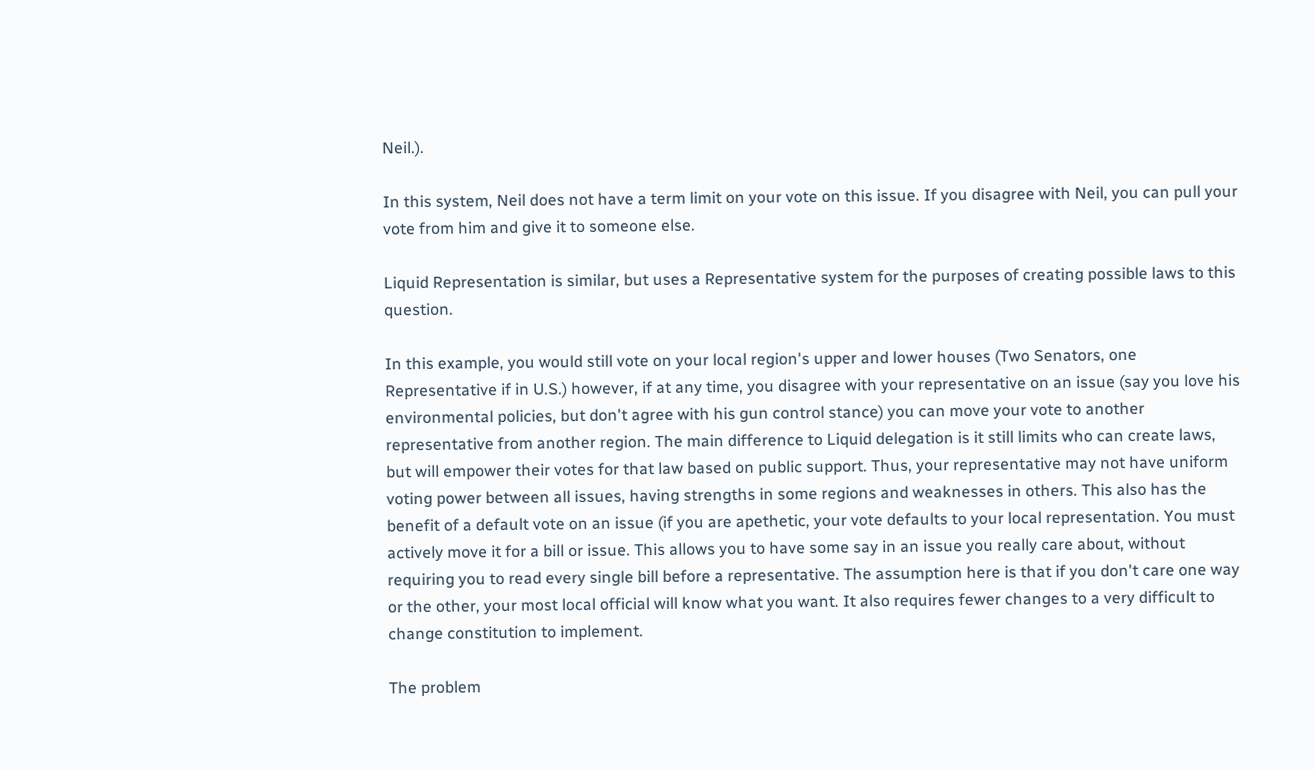Neil.).

In this system, Neil does not have a term limit on your vote on this issue. If you disagree with Neil, you can pull your vote from him and give it to someone else.

Liquid Representation is similar, but uses a Representative system for the purposes of creating possible laws to this question.

In this example, you would still vote on your local region's upper and lower houses (Two Senators, one Representative if in U.S.) however, if at any time, you disagree with your representative on an issue (say you love his environmental policies, but don't agree with his gun control stance) you can move your vote to another representative from another region. The main difference to Liquid delegation is it still limits who can create laws, but will empower their votes for that law based on public support. Thus, your representative may not have uniform voting power between all issues, having strengths in some regions and weaknesses in others. This also has the benefit of a default vote on an issue (if you are apethetic, your vote defaults to your local representation. You must actively move it for a bill or issue. This allows you to have some say in an issue you really care about, without requiring you to read every single bill before a representative. The assumption here is that if you don't care one way or the other, your most local official will know what you want. It also requires fewer changes to a very difficult to change constitution to implement.

The problem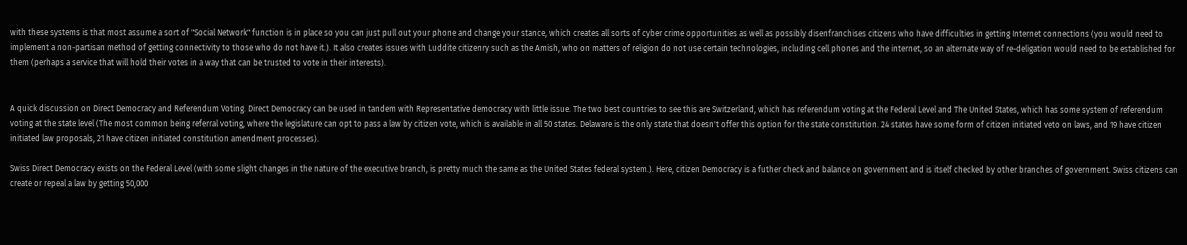with these systems is that most assume a sort of "Social Network" function is in place so you can just pull out your phone and change your stance, which creates all sorts of cyber crime opportunities as well as possibly disenfranchises citizens who have difficulties in getting Internet connections (you would need to implement a non-partisan method of getting connectivity to those who do not have it.). It also creates issues with Luddite citizenry such as the Amish, who on matters of religion do not use certain technologies, including cell phones and the internet, so an alternate way of re-deligation would need to be established for them (perhaps a service that will hold their votes in a way that can be trusted to vote in their interests).


A quick discussion on Direct Democracy and Referendum Voting. Direct Democracy can be used in tandem with Representative democracy with little issue. The two best countries to see this are Switzerland, which has referendum voting at the Federal Level and The United States, which has some system of referendum voting at the state level (The most common being referral voting, where the legislature can opt to pass a law by citizen vote, which is available in all 50 states. Delaware is the only state that doesn't offer this option for the state constitution. 24 states have some form of citizen initiated veto on laws, and 19 have citizen initiated law proposals, 21 have citizen initiated constitution amendment processes).

Swiss Direct Democracy exists on the Federal Level (with some slight changes in the nature of the executive branch, is pretty much the same as the United States federal system.). Here, citizen Democracy is a futher check and balance on government and is itself checked by other branches of government. Swiss citizens can create or repeal a law by getting 50,000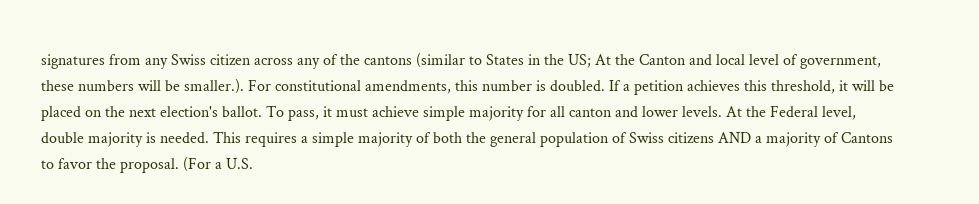signatures from any Swiss citizen across any of the cantons (similar to States in the US; At the Canton and local level of government, these numbers will be smaller.). For constitutional amendments, this number is doubled. If a petition achieves this threshold, it will be placed on the next election's ballot. To pass, it must achieve simple majority for all canton and lower levels. At the Federal level, double majority is needed. This requires a simple majority of both the general population of Swiss citizens AND a majority of Cantons to favor the proposal. (For a U.S.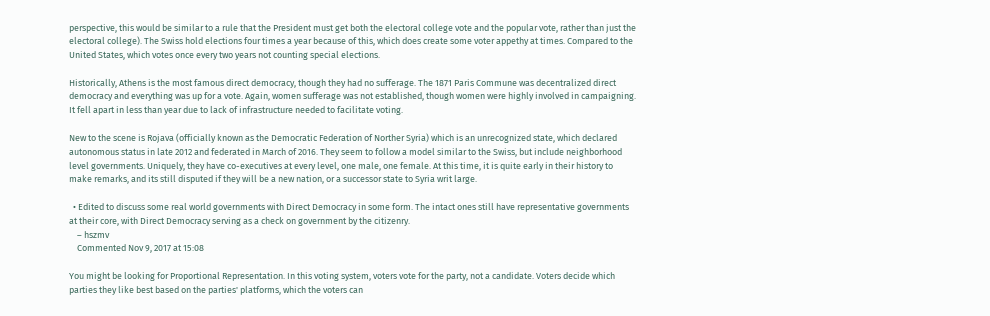perspective, this would be similar to a rule that the President must get both the electoral college vote and the popular vote, rather than just the electoral college). The Swiss hold elections four times a year because of this, which does create some voter appethy at times. Compared to the United States, which votes once every two years not counting special elections.

Historically, Athens is the most famous direct democracy, though they had no sufferage. The 1871 Paris Commune was decentralized direct democracy and everything was up for a vote. Again, women sufferage was not established, though women were highly involved in campaigning. It fell apart in less than year due to lack of infrastructure needed to facilitate voting.

New to the scene is Rojava (officially known as the Democratic Federation of Norther Syria) which is an unrecognized state, which declared autonomous status in late 2012 and federated in March of 2016. They seem to follow a model similar to the Swiss, but include neighborhood level governments. Uniquely, they have co-executives at every level, one male, one female. At this time, it is quite early in their history to make remarks, and its still disputed if they will be a new nation, or a successor state to Syria writ large.

  • Edited to discuss some real world governments with Direct Democracy in some form. The intact ones still have representative governments at their core, with Direct Democracy serving as a check on government by the citizenry.
    – hszmv
    Commented Nov 9, 2017 at 15:08

You might be looking for Proportional Representation. In this voting system, voters vote for the party, not a candidate. Voters decide which parties they like best based on the parties' platforms, which the voters can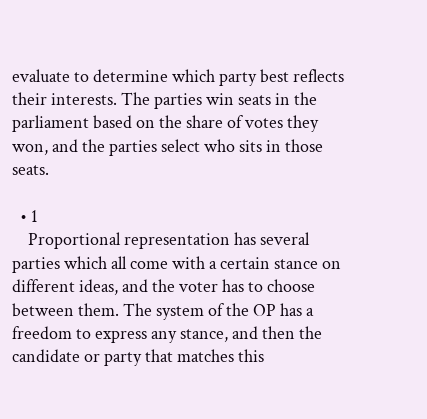evaluate to determine which party best reflects their interests. The parties win seats in the parliament based on the share of votes they won, and the parties select who sits in those seats.

  • 1
    Proportional representation has several parties which all come with a certain stance on different ideas, and the voter has to choose between them. The system of the OP has a freedom to express any stance, and then the candidate or party that matches this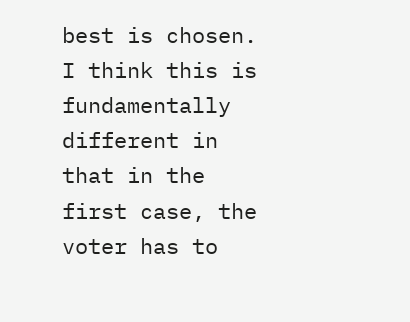best is chosen. I think this is fundamentally different in that in the first case, the voter has to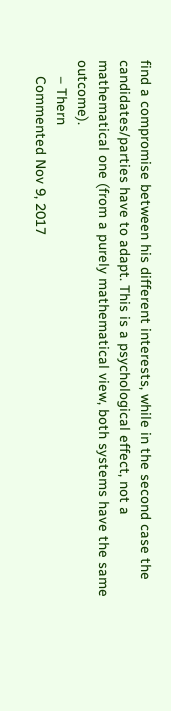find a compromise between his different interests, while in the second case the candidates/parties have to adapt. This is a psychological effect, not a mathematical one (from a purely mathematical view, both systems have the same outcome).
    – Thern
    Commented Nov 9, 2017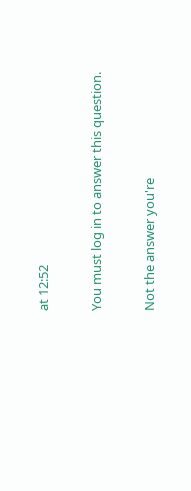at 12:52

You must log in to answer this question.

Not the answer you're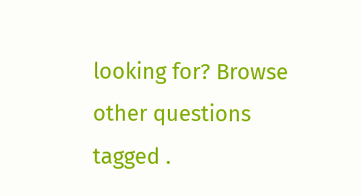looking for? Browse other questions tagged .